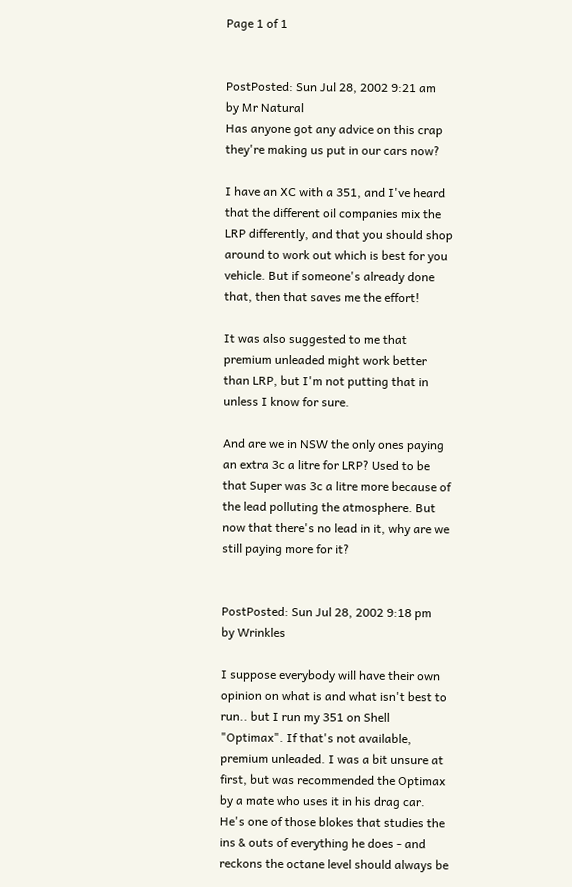Page 1 of 1


PostPosted: Sun Jul 28, 2002 9:21 am
by Mr Natural
Has anyone got any advice on this crap they're making us put in our cars now?

I have an XC with a 351, and I've heard that the different oil companies mix the LRP differently, and that you should shop around to work out which is best for you vehicle. But if someone's already done that, then that saves me the effort!

It was also suggested to me that premium unleaded might work better than LRP, but I'm not putting that in unless I know for sure.

And are we in NSW the only ones paying an extra 3c a litre for LRP? Used to be that Super was 3c a litre more because of the lead polluting the atmosphere. But now that there's no lead in it, why are we still paying more for it?


PostPosted: Sun Jul 28, 2002 9:18 pm
by Wrinkles

I suppose everybody will have their own opinion on what is and what isn't best to run.. but I run my 351 on Shell "Optimax". If that's not available, premium unleaded. I was a bit unsure at first, but was recommended the Optimax by a mate who uses it in his drag car. He's one of those blokes that studies the ins & outs of everything he does - and reckons the octane level should always be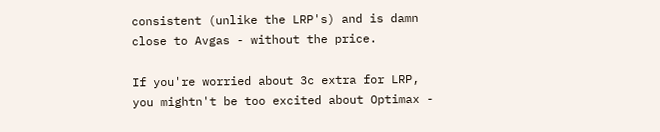consistent (unlike the LRP's) and is damn close to Avgas - without the price.

If you're worried about 3c extra for LRP, you mightn't be too excited about Optimax -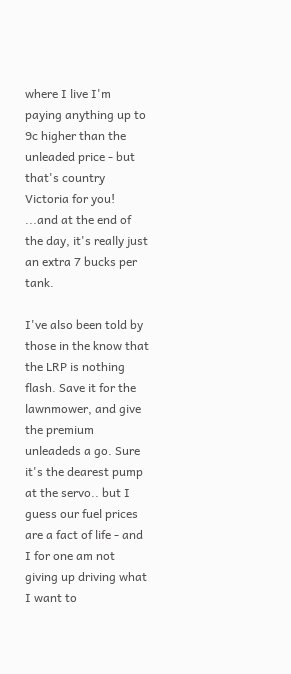where I live I'm paying anything up to 9c higher than the unleaded price - but that's country Victoria for you! ...and at the end of the day, it's really just an extra 7 bucks per tank.

I've also been told by those in the know that the LRP is nothing flash. Save it for the lawnmower, and give the premium unleadeds a go. Sure it's the dearest pump at the servo.. but I guess our fuel prices are a fact of life - and I for one am not giving up driving what I want to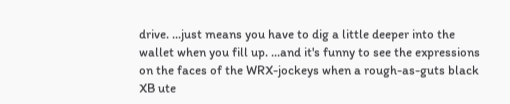drive. ...just means you have to dig a little deeper into the wallet when you fill up. ...and it's funny to see the expressions on the faces of the WRX-jockeys when a rough-as-guts black XB ute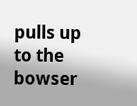pulls up to the bowser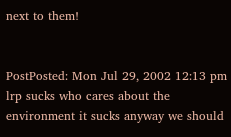next to them!


PostPosted: Mon Jul 29, 2002 12:13 pm
lrp sucks who cares about the environment it sucks anyway we should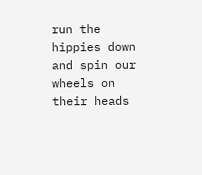run the hippies down and spin our wheels on their heads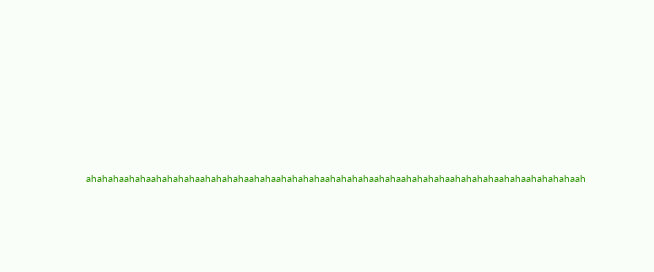ahahahaahahaahahahahaahahahahaahahaahahahahaahahahahaahahaahahahahaahahahahaahahaahahahahaah